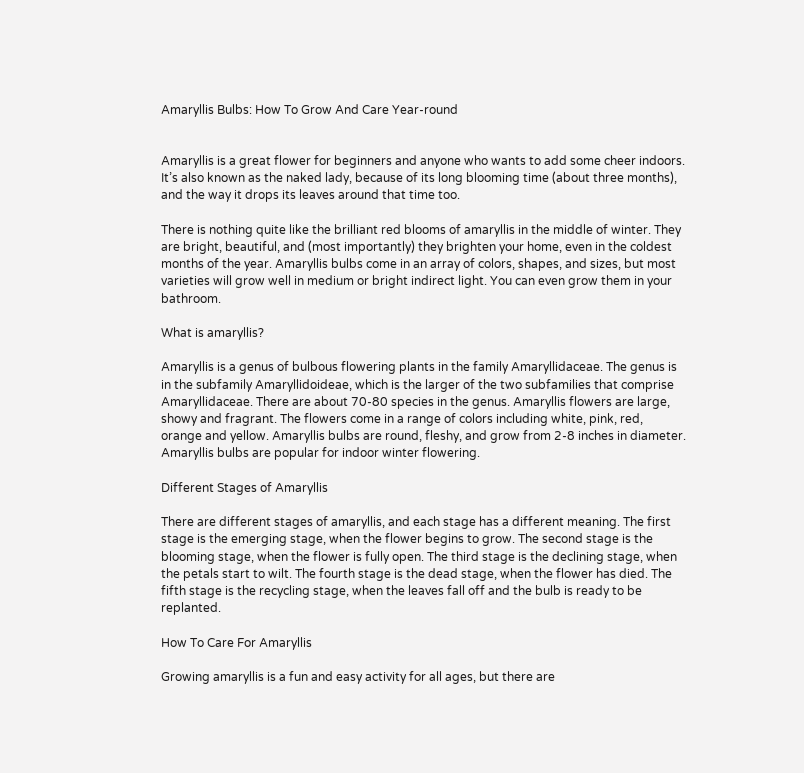Amaryllis Bulbs: How To Grow And Care Year-round


Amaryllis is a great flower for beginners and anyone who wants to add some cheer indoors. It’s also known as the naked lady, because of its long blooming time (about three months), and the way it drops its leaves around that time too.

There is nothing quite like the brilliant red blooms of amaryllis in the middle of winter. They are bright, beautiful, and (most importantly) they brighten your home, even in the coldest months of the year. Amaryllis bulbs come in an array of colors, shapes, and sizes, but most varieties will grow well in medium or bright indirect light. You can even grow them in your bathroom.

What is amaryllis?

Amaryllis is a genus of bulbous flowering plants in the family Amaryllidaceae. The genus is in the subfamily Amaryllidoideae, which is the larger of the two subfamilies that comprise Amaryllidaceae. There are about 70-80 species in the genus. Amaryllis flowers are large, showy and fragrant. The flowers come in a range of colors including white, pink, red, orange and yellow. Amaryllis bulbs are round, fleshy, and grow from 2-8 inches in diameter. Amaryllis bulbs are popular for indoor winter flowering.

Different Stages of Amaryllis

There are different stages of amaryllis, and each stage has a different meaning. The first stage is the emerging stage, when the flower begins to grow. The second stage is the blooming stage, when the flower is fully open. The third stage is the declining stage, when the petals start to wilt. The fourth stage is the dead stage, when the flower has died. The fifth stage is the recycling stage, when the leaves fall off and the bulb is ready to be replanted.

How To Care For Amaryllis

Growing amaryllis is a fun and easy activity for all ages, but there are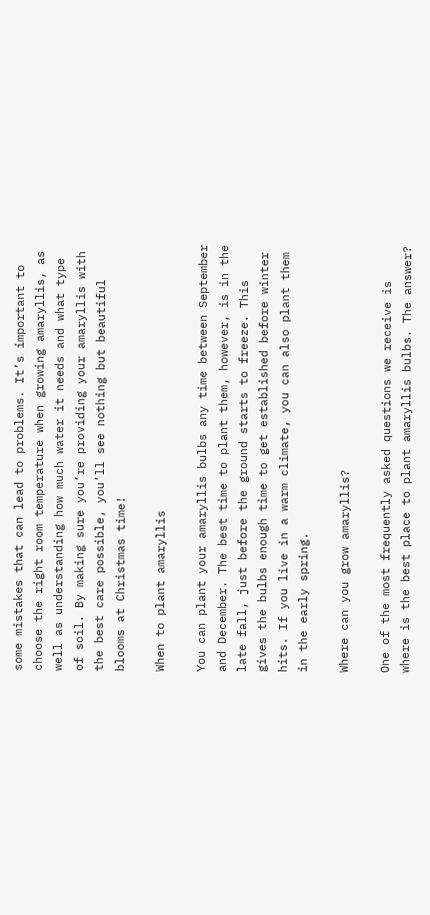some mistakes that can lead to problems. It’s important to choose the right room temperature when growing amaryllis, as well as understanding how much water it needs and what type of soil. By making sure you’re providing your amaryllis with the best care possible, you’ll see nothing but beautiful blooms at Christmas time!

When to plant amaryllis

You can plant your amaryllis bulbs any time between September and December. The best time to plant them, however, is in the late fall, just before the ground starts to freeze. This gives the bulbs enough time to get established before winter hits. If you live in a warm climate, you can also plant them in the early spring.

Where can you grow amaryllis?

One of the most frequently asked questions we receive is where is the best place to plant amaryllis bulbs. The answer?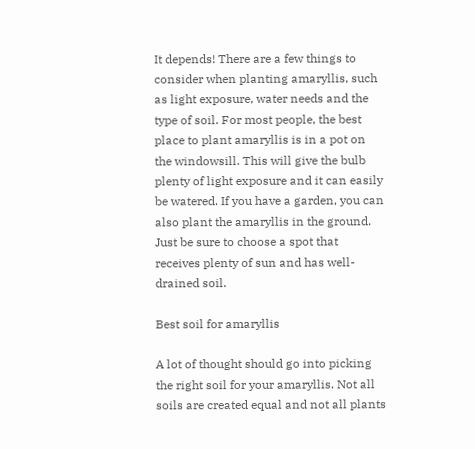It depends! There are a few things to consider when planting amaryllis, such as light exposure, water needs and the type of soil. For most people, the best place to plant amaryllis is in a pot on the windowsill. This will give the bulb plenty of light exposure and it can easily be watered. If you have a garden, you can also plant the amaryllis in the ground. Just be sure to choose a spot that receives plenty of sun and has well-drained soil.

Best soil for amaryllis

A lot of thought should go into picking the right soil for your amaryllis. Not all soils are created equal and not all plants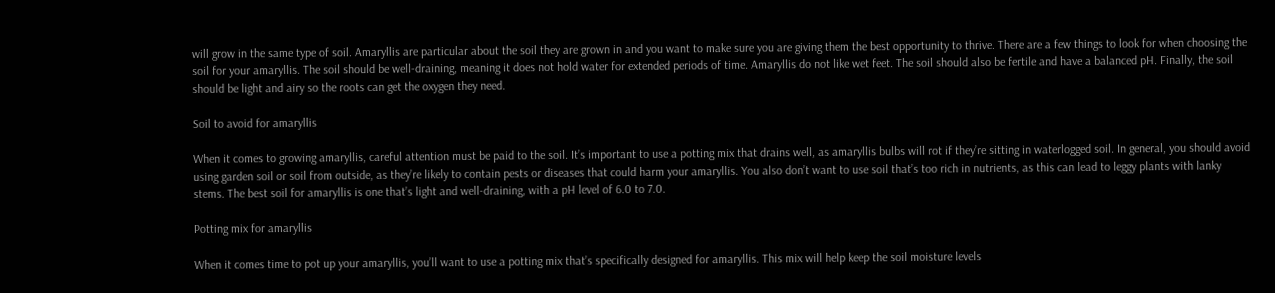will grow in the same type of soil. Amaryllis are particular about the soil they are grown in and you want to make sure you are giving them the best opportunity to thrive. There are a few things to look for when choosing the soil for your amaryllis. The soil should be well-draining, meaning it does not hold water for extended periods of time. Amaryllis do not like wet feet. The soil should also be fertile and have a balanced pH. Finally, the soil should be light and airy so the roots can get the oxygen they need.

Soil to avoid for amaryllis

When it comes to growing amaryllis, careful attention must be paid to the soil. It’s important to use a potting mix that drains well, as amaryllis bulbs will rot if they’re sitting in waterlogged soil. In general, you should avoid using garden soil or soil from outside, as they’re likely to contain pests or diseases that could harm your amaryllis. You also don’t want to use soil that’s too rich in nutrients, as this can lead to leggy plants with lanky stems. The best soil for amaryllis is one that’s light and well-draining, with a pH level of 6.0 to 7.0.

Potting mix for amaryllis

When it comes time to pot up your amaryllis, you’ll want to use a potting mix that’s specifically designed for amaryllis. This mix will help keep the soil moisture levels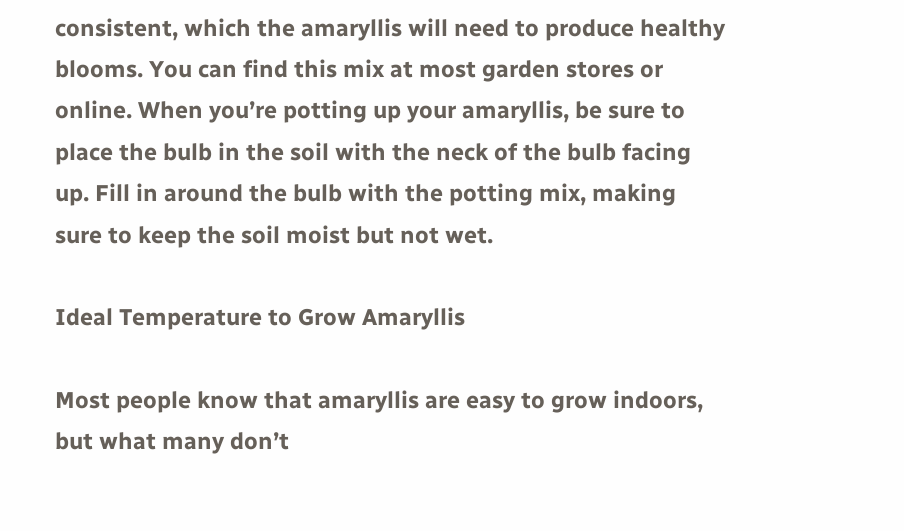consistent, which the amaryllis will need to produce healthy blooms. You can find this mix at most garden stores or online. When you’re potting up your amaryllis, be sure to place the bulb in the soil with the neck of the bulb facing up. Fill in around the bulb with the potting mix, making sure to keep the soil moist but not wet.

Ideal Temperature to Grow Amaryllis

Most people know that amaryllis are easy to grow indoors, but what many don’t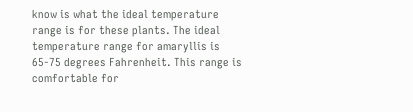know is what the ideal temperature range is for these plants. The ideal temperature range for amaryllis is 65-75 degrees Fahrenheit. This range is comfortable for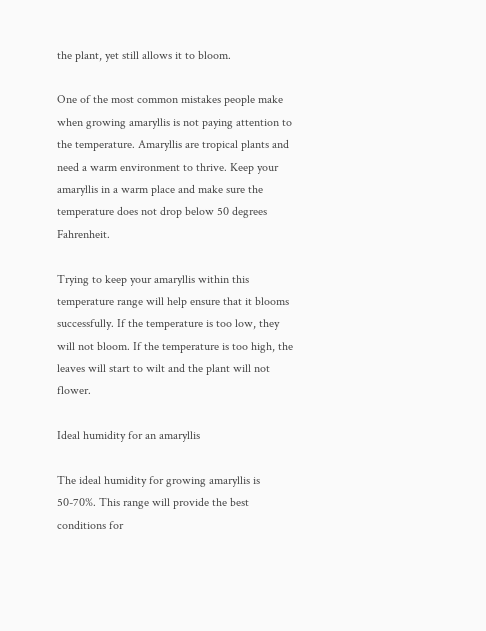the plant, yet still allows it to bloom.

One of the most common mistakes people make when growing amaryllis is not paying attention to the temperature. Amaryllis are tropical plants and need a warm environment to thrive. Keep your amaryllis in a warm place and make sure the temperature does not drop below 50 degrees Fahrenheit.

Trying to keep your amaryllis within this temperature range will help ensure that it blooms successfully. If the temperature is too low, they will not bloom. If the temperature is too high, the leaves will start to wilt and the plant will not flower.

Ideal humidity for an amaryllis

The ideal humidity for growing amaryllis is 50-70%. This range will provide the best conditions for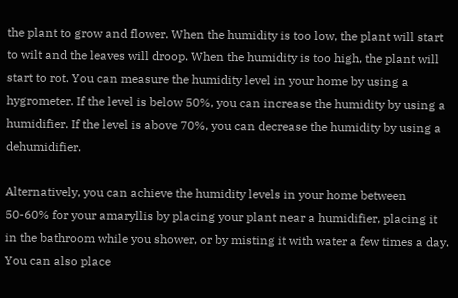the plant to grow and flower. When the humidity is too low, the plant will start to wilt and the leaves will droop. When the humidity is too high, the plant will start to rot. You can measure the humidity level in your home by using a hygrometer. If the level is below 50%, you can increase the humidity by using a humidifier. If the level is above 70%, you can decrease the humidity by using a dehumidifier.

Alternatively, you can achieve the humidity levels in your home between 50-60% for your amaryllis by placing your plant near a humidifier, placing it in the bathroom while you shower, or by misting it with water a few times a day. You can also place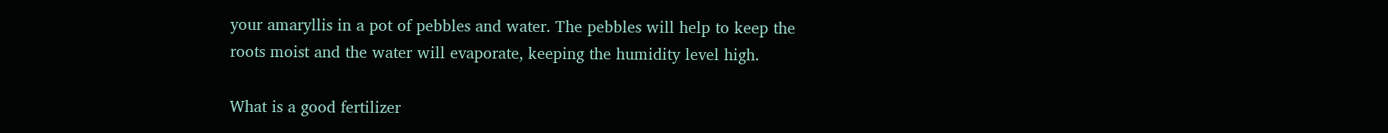your amaryllis in a pot of pebbles and water. The pebbles will help to keep the roots moist and the water will evaporate, keeping the humidity level high.

What is a good fertilizer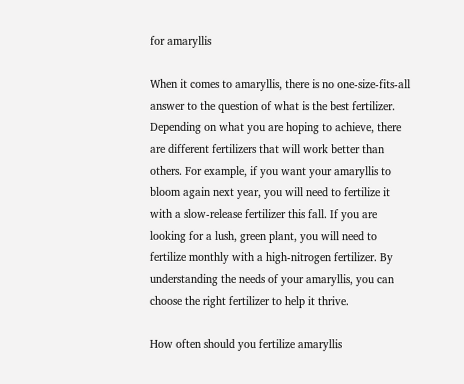for amaryllis

When it comes to amaryllis, there is no one-size-fits-all answer to the question of what is the best fertilizer. Depending on what you are hoping to achieve, there are different fertilizers that will work better than others. For example, if you want your amaryllis to bloom again next year, you will need to fertilize it with a slow-release fertilizer this fall. If you are looking for a lush, green plant, you will need to fertilize monthly with a high-nitrogen fertilizer. By understanding the needs of your amaryllis, you can choose the right fertilizer to help it thrive.

How often should you fertilize amaryllis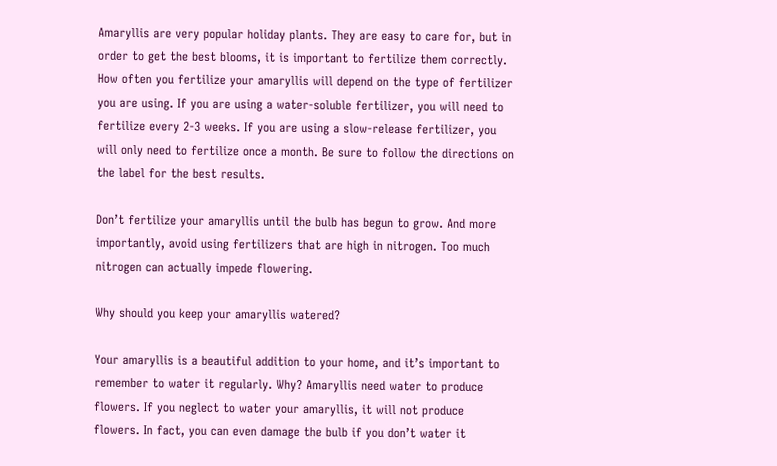Amaryllis are very popular holiday plants. They are easy to care for, but in order to get the best blooms, it is important to fertilize them correctly. How often you fertilize your amaryllis will depend on the type of fertilizer you are using. If you are using a water-soluble fertilizer, you will need to fertilize every 2-3 weeks. If you are using a slow-release fertilizer, you will only need to fertilize once a month. Be sure to follow the directions on the label for the best results.

Don’t fertilize your amaryllis until the bulb has begun to grow. And more importantly, avoid using fertilizers that are high in nitrogen. Too much nitrogen can actually impede flowering.

Why should you keep your amaryllis watered?

Your amaryllis is a beautiful addition to your home, and it’s important to remember to water it regularly. Why? Amaryllis need water to produce flowers. If you neglect to water your amaryllis, it will not produce flowers. In fact, you can even damage the bulb if you don’t water it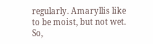regularly. Amaryllis like to be moist, but not wet. So,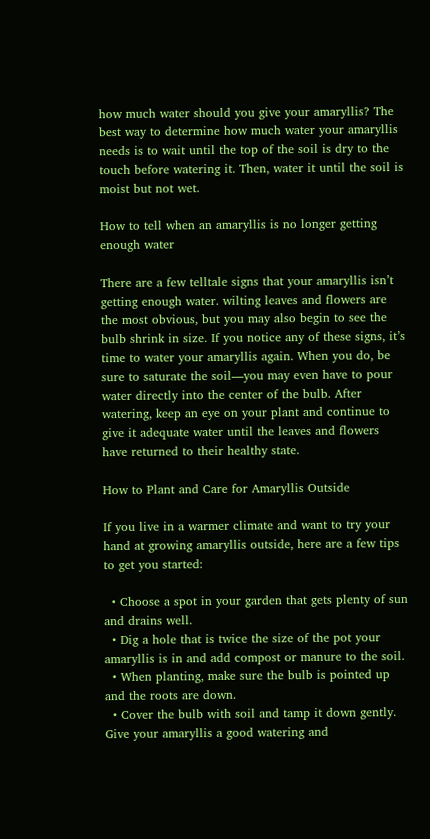how much water should you give your amaryllis? The best way to determine how much water your amaryllis needs is to wait until the top of the soil is dry to the touch before watering it. Then, water it until the soil is moist but not wet.

How to tell when an amaryllis is no longer getting enough water

There are a few telltale signs that your amaryllis isn’t getting enough water. wilting leaves and flowers are the most obvious, but you may also begin to see the bulb shrink in size. If you notice any of these signs, it’s time to water your amaryllis again. When you do, be sure to saturate the soil—you may even have to pour water directly into the center of the bulb. After watering, keep an eye on your plant and continue to give it adequate water until the leaves and flowers have returned to their healthy state.

How to Plant and Care for Amaryllis Outside

If you live in a warmer climate and want to try your hand at growing amaryllis outside, here are a few tips to get you started:

  • Choose a spot in your garden that gets plenty of sun and drains well.
  • Dig a hole that is twice the size of the pot your amaryllis is in and add compost or manure to the soil.
  • When planting, make sure the bulb is pointed up and the roots are down.
  • Cover the bulb with soil and tamp it down gently. Give your amaryllis a good watering and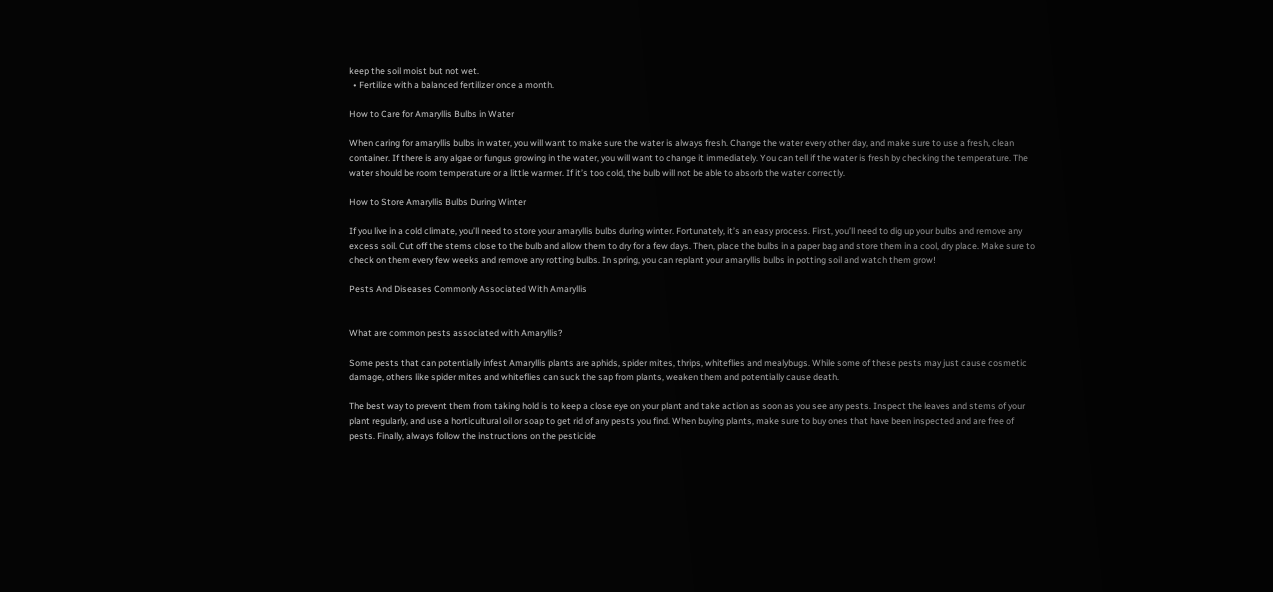keep the soil moist but not wet.
  • Fertilize with a balanced fertilizer once a month.

How to Care for Amaryllis Bulbs in Water

When caring for amaryllis bulbs in water, you will want to make sure the water is always fresh. Change the water every other day, and make sure to use a fresh, clean container. If there is any algae or fungus growing in the water, you will want to change it immediately. You can tell if the water is fresh by checking the temperature. The water should be room temperature or a little warmer. If it’s too cold, the bulb will not be able to absorb the water correctly.

How to Store Amaryllis Bulbs During Winter

If you live in a cold climate, you’ll need to store your amaryllis bulbs during winter. Fortunately, it’s an easy process. First, you’ll need to dig up your bulbs and remove any excess soil. Cut off the stems close to the bulb and allow them to dry for a few days. Then, place the bulbs in a paper bag and store them in a cool, dry place. Make sure to check on them every few weeks and remove any rotting bulbs. In spring, you can replant your amaryllis bulbs in potting soil and watch them grow!

Pests And Diseases Commonly Associated With Amaryllis


What are common pests associated with Amaryllis?

Some pests that can potentially infest Amaryllis plants are aphids, spider mites, thrips, whiteflies and mealybugs. While some of these pests may just cause cosmetic damage, others like spider mites and whiteflies can suck the sap from plants, weaken them and potentially cause death.

The best way to prevent them from taking hold is to keep a close eye on your plant and take action as soon as you see any pests. Inspect the leaves and stems of your plant regularly, and use a horticultural oil or soap to get rid of any pests you find. When buying plants, make sure to buy ones that have been inspected and are free of pests. Finally, always follow the instructions on the pesticide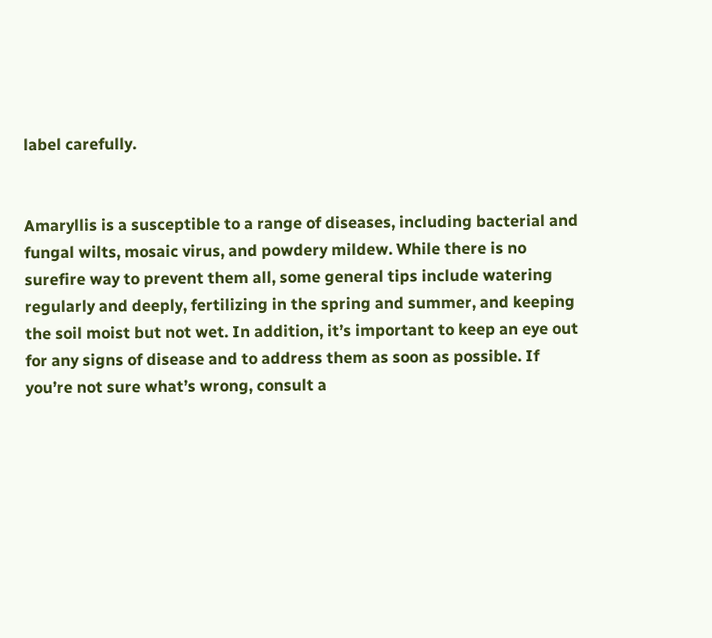label carefully.


Amaryllis is a susceptible to a range of diseases, including bacterial and fungal wilts, mosaic virus, and powdery mildew. While there is no surefire way to prevent them all, some general tips include watering regularly and deeply, fertilizing in the spring and summer, and keeping the soil moist but not wet. In addition, it’s important to keep an eye out for any signs of disease and to address them as soon as possible. If you’re not sure what’s wrong, consult a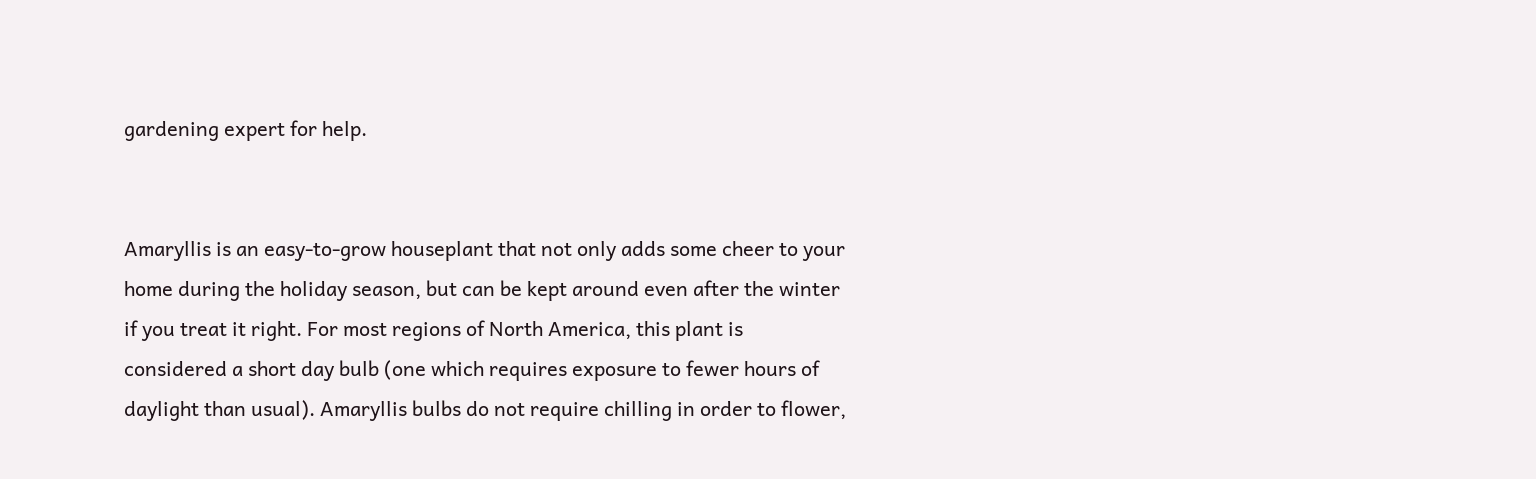gardening expert for help.


Amaryllis is an easy-to-grow houseplant that not only adds some cheer to your home during the holiday season, but can be kept around even after the winter if you treat it right. For most regions of North America, this plant is considered a short day bulb (one which requires exposure to fewer hours of daylight than usual). Amaryllis bulbs do not require chilling in order to flower,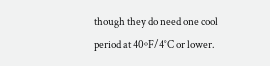though they do need one cool period at 40ºF/4°C or lower.